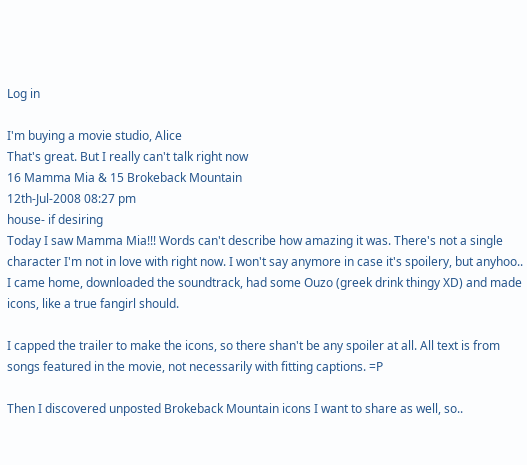Log in

I'm buying a movie studio, Alice
That's great. But I really can't talk right now
16 Mamma Mia & 15 Brokeback Mountain
12th-Jul-2008 08:27 pm
house- if desiring
Today I saw Mamma Mia!!! Words can't describe how amazing it was. There's not a single character I'm not in love with right now. I won't say anymore in case it's spoilery, but anyhoo.. I came home, downloaded the soundtrack, had some Ouzo (greek drink thingy XD) and made icons, like a true fangirl should.

I capped the trailer to make the icons, so there shan't be any spoiler at all. All text is from songs featured in the movie, not necessarily with fitting captions. =P

Then I discovered unposted Brokeback Mountain icons I want to share as well, so..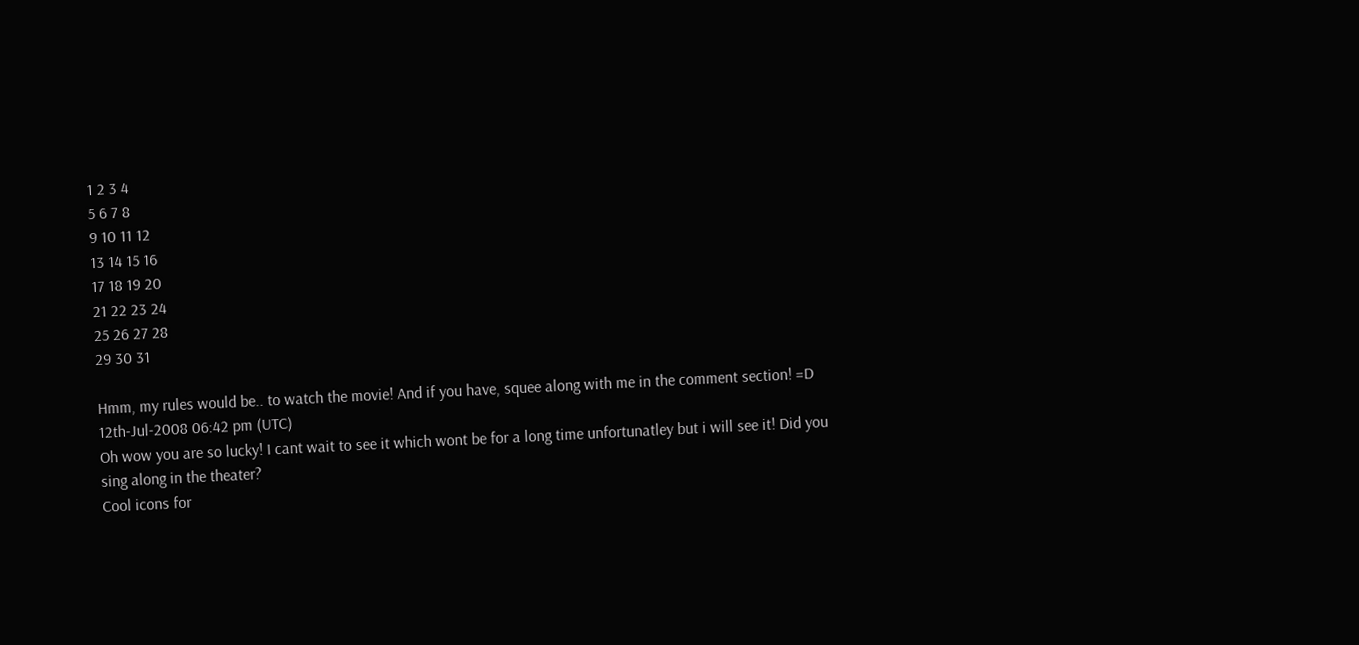1 2 3 4
5 6 7 8
9 10 11 12
13 14 15 16
17 18 19 20
21 22 23 24
25 26 27 28
29 30 31

Hmm, my rules would be.. to watch the movie! And if you have, squee along with me in the comment section! =D
12th-Jul-2008 06:42 pm (UTC)
Oh wow you are so lucky! I cant wait to see it which wont be for a long time unfortunatley but i will see it! Did you sing along in the theater?
Cool icons for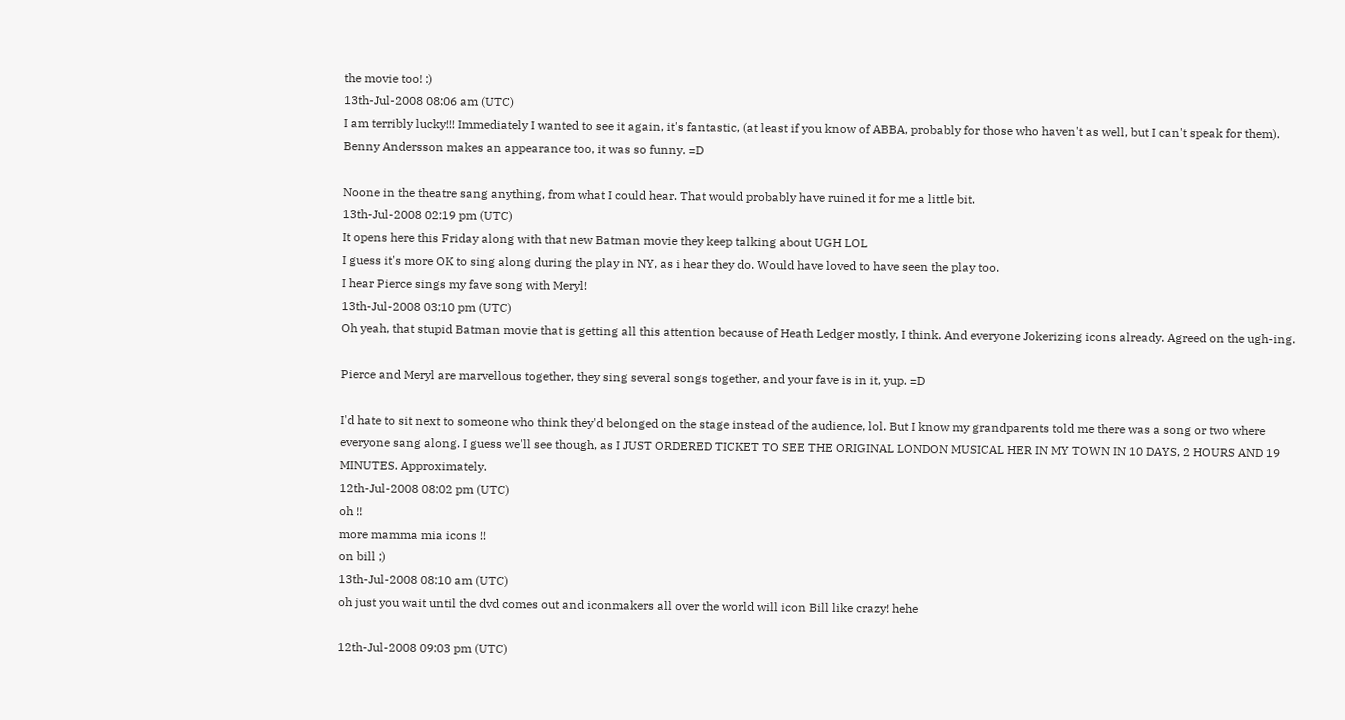the movie too! :)
13th-Jul-2008 08:06 am (UTC)
I am terribly lucky!!! Immediately I wanted to see it again, it's fantastic, (at least if you know of ABBA, probably for those who haven't as well, but I can't speak for them). Benny Andersson makes an appearance too, it was so funny. =D

Noone in the theatre sang anything, from what I could hear. That would probably have ruined it for me a little bit.
13th-Jul-2008 02:19 pm (UTC)
It opens here this Friday along with that new Batman movie they keep talking about UGH LOL
I guess it's more OK to sing along during the play in NY, as i hear they do. Would have loved to have seen the play too.
I hear Pierce sings my fave song with Meryl!
13th-Jul-2008 03:10 pm (UTC)
Oh yeah, that stupid Batman movie that is getting all this attention because of Heath Ledger mostly, I think. And everyone Jokerizing icons already. Agreed on the ugh-ing.

Pierce and Meryl are marvellous together, they sing several songs together, and your fave is in it, yup. =D

I'd hate to sit next to someone who think they'd belonged on the stage instead of the audience, lol. But I know my grandparents told me there was a song or two where everyone sang along. I guess we'll see though, as I JUST ORDERED TICKET TO SEE THE ORIGINAL LONDON MUSICAL HER IN MY TOWN IN 10 DAYS, 2 HOURS AND 19 MINUTES. Approximately.
12th-Jul-2008 08:02 pm (UTC)
oh !!
more mamma mia icons !!
on bill ;)
13th-Jul-2008 08:10 am (UTC)
oh just you wait until the dvd comes out and iconmakers all over the world will icon Bill like crazy! hehe

12th-Jul-2008 09:03 pm (UTC)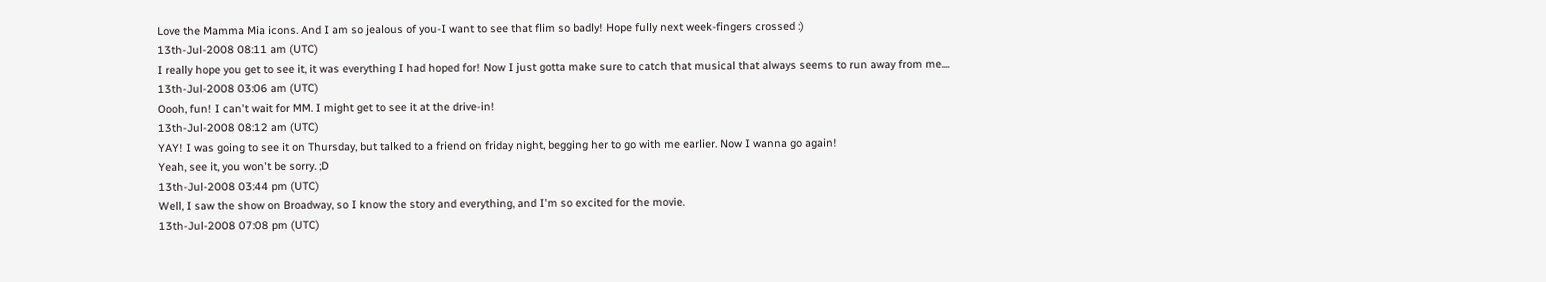Love the Mamma Mia icons. And I am so jealous of you-I want to see that flim so badly! Hope fully next week-fingers crossed :)
13th-Jul-2008 08:11 am (UTC)
I really hope you get to see it, it was everything I had hoped for! Now I just gotta make sure to catch that musical that always seems to run away from me....
13th-Jul-2008 03:06 am (UTC)
Oooh, fun! I can't wait for MM. I might get to see it at the drive-in!
13th-Jul-2008 08:12 am (UTC)
YAY! I was going to see it on Thursday, but talked to a friend on friday night, begging her to go with me earlier. Now I wanna go again!
Yeah, see it, you won't be sorry. ;D
13th-Jul-2008 03:44 pm (UTC)
Well, I saw the show on Broadway, so I know the story and everything, and I'm so excited for the movie.
13th-Jul-2008 07:08 pm (UTC)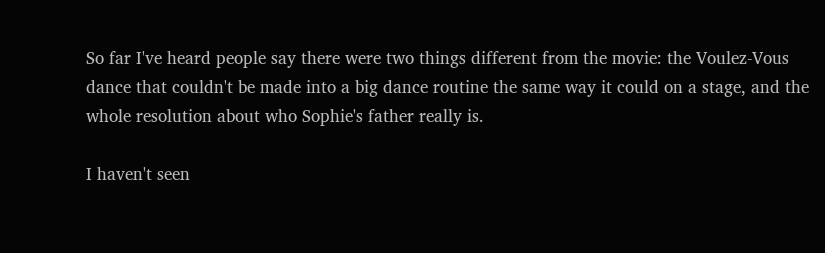So far I've heard people say there were two things different from the movie: the Voulez-Vous dance that couldn't be made into a big dance routine the same way it could on a stage, and the whole resolution about who Sophie's father really is.

I haven't seen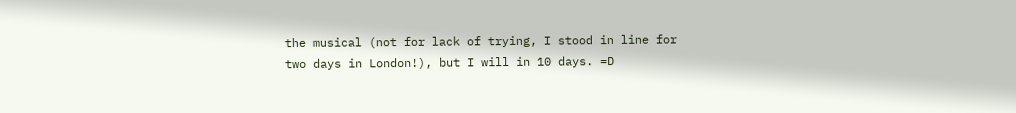the musical (not for lack of trying, I stood in line for two days in London!), but I will in 10 days. =D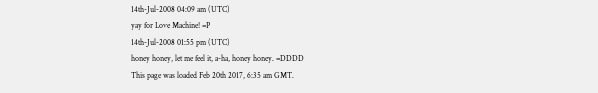14th-Jul-2008 04:09 am (UTC)
yay for Love Machine! =P
14th-Jul-2008 01:55 pm (UTC)
honey honey, let me feel it, a-ha, honey honey. =DDDD
This page was loaded Feb 20th 2017, 6:35 am GMT.